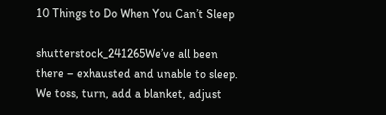10 Things to Do When You Can’t Sleep

shutterstock_241265We’ve all been there – exhausted and unable to sleep. We toss, turn, add a blanket, adjust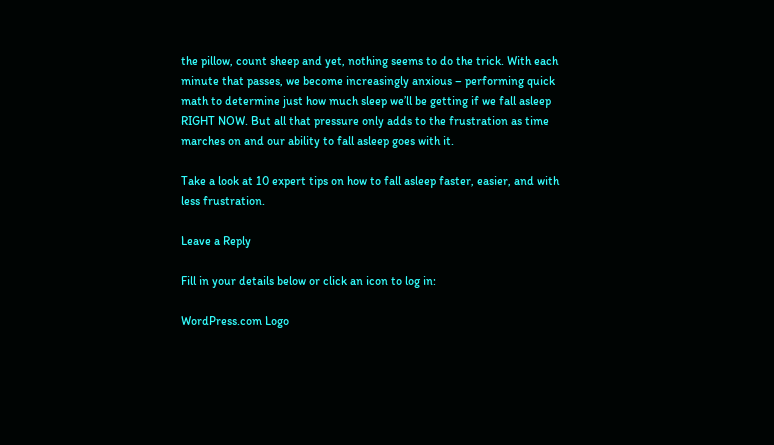the pillow, count sheep and yet, nothing seems to do the trick. With each minute that passes, we become increasingly anxious – performing quick math to determine just how much sleep we’ll be getting if we fall asleep RIGHT NOW. But all that pressure only adds to the frustration as time marches on and our ability to fall asleep goes with it.

Take a look at 10 expert tips on how to fall asleep faster, easier, and with less frustration.

Leave a Reply

Fill in your details below or click an icon to log in:

WordPress.com Logo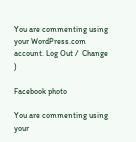You are commenting using your WordPress.com account. Log Out /  Change )

Facebook photo

You are commenting using your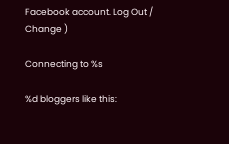Facebook account. Log Out /  Change )

Connecting to %s

%d bloggers like this: